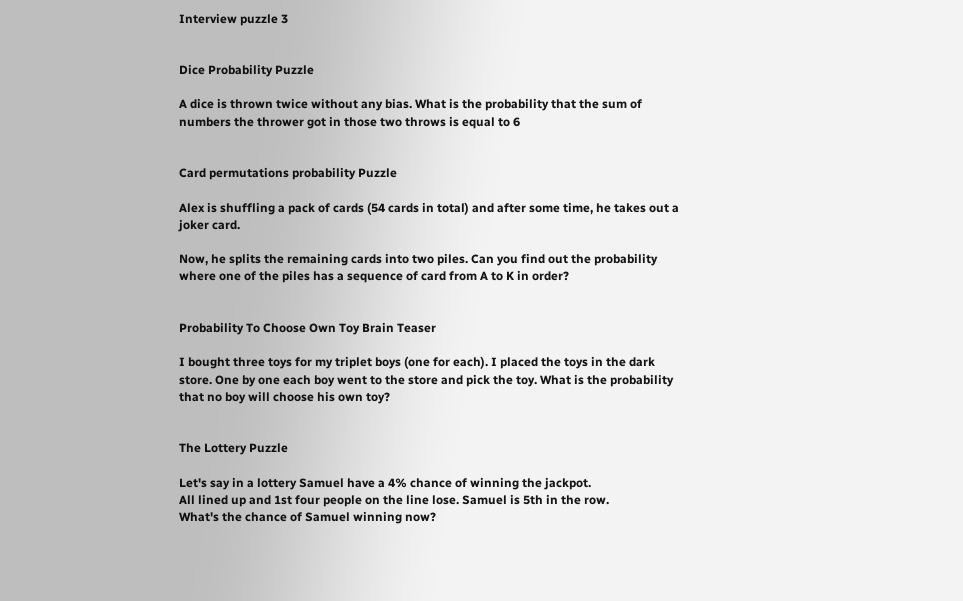Interview puzzle 3


Dice Probability Puzzle

A dice is thrown twice without any bias. What is the probability that the sum of numbers the thrower got in those two throws is equal to 6


Card permutations probability Puzzle

Alex is shuffling a pack of cards (54 cards in total) and after some time, he takes out a joker card.

Now, he splits the remaining cards into two piles. Can you find out the probability where one of the piles has a sequence of card from A to K in order?


Probability To Choose Own Toy Brain Teaser

I bought three toys for my triplet boys (one for each). I placed the toys in the dark store. One by one each boy went to the store and pick the toy. What is the probability that no boy will choose his own toy?


The Lottery Puzzle

Let's say in a lottery Samuel have a 4% chance of winning the jackpot.
All lined up and 1st four people on the line lose. Samuel is 5th in the row.
What's the chance of Samuel winning now?